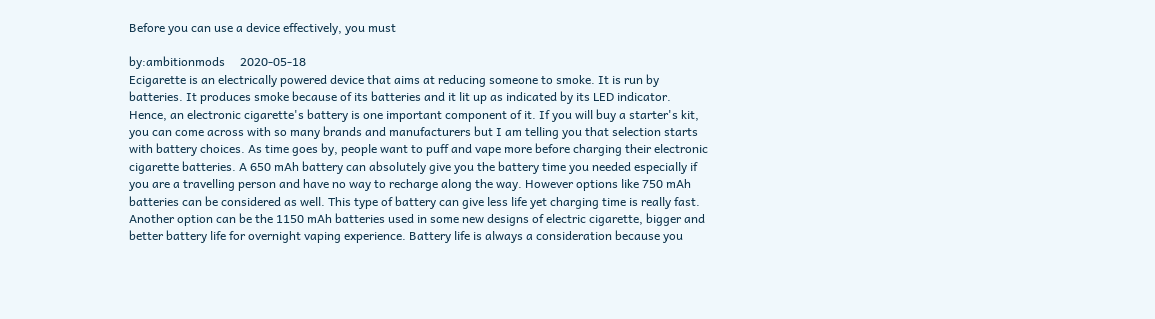Before you can use a device effectively, you must

by:ambitionmods     2020-05-18
Ecigarette is an electrically powered device that aims at reducing someone to smoke. It is run by batteries. It produces smoke because of its batteries and it lit up as indicated by its LED indicator. Hence, an electronic cigarette's battery is one important component of it. If you will buy a starter's kit, you can come across with so many brands and manufacturers but I am telling you that selection starts with battery choices. As time goes by, people want to puff and vape more before charging their electronic cigarette batteries. A 650 mAh battery can absolutely give you the battery time you needed especially if you are a travelling person and have no way to recharge along the way. However options like 750 mAh batteries can be considered as well. This type of battery can give less life yet charging time is really fast. Another option can be the 1150 mAh batteries used in some new designs of electric cigarette, bigger and better battery life for overnight vaping experience. Battery life is always a consideration because you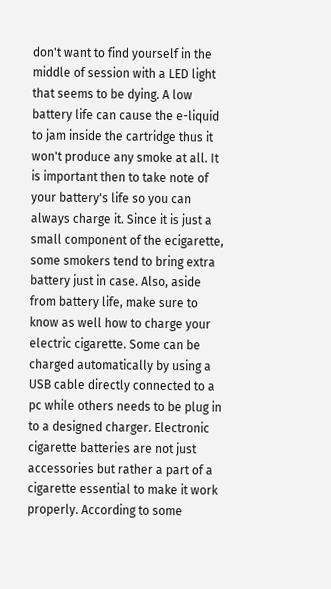don't want to find yourself in the middle of session with a LED light that seems to be dying. A low battery life can cause the e-liquid to jam inside the cartridge thus it won't produce any smoke at all. It is important then to take note of your battery's life so you can always charge it. Since it is just a small component of the ecigarette, some smokers tend to bring extra battery just in case. Also, aside from battery life, make sure to know as well how to charge your electric cigarette. Some can be charged automatically by using a USB cable directly connected to a pc while others needs to be plug in to a designed charger. Electronic cigarette batteries are not just accessories but rather a part of a cigarette essential to make it work properly. According to some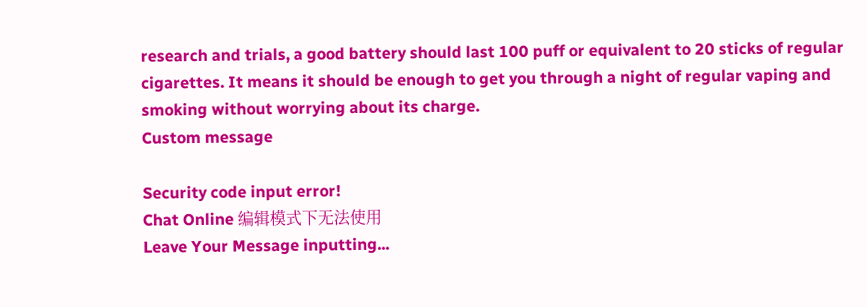research and trials, a good battery should last 100 puff or equivalent to 20 sticks of regular cigarettes. It means it should be enough to get you through a night of regular vaping and smoking without worrying about its charge.
Custom message

Security code input error!
Chat Online 编辑模式下无法使用
Leave Your Message inputting...